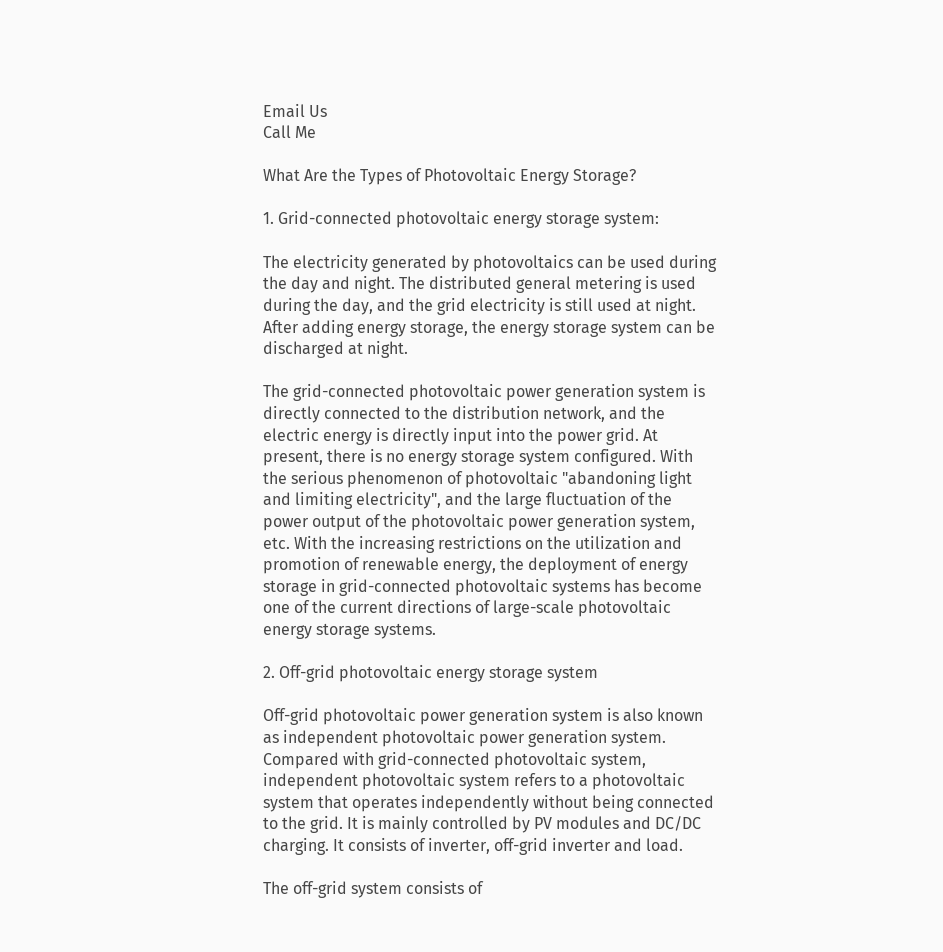Email Us
Call Me

What Are the Types of Photovoltaic Energy Storage?

1. Grid-connected photovoltaic energy storage system:

The electricity generated by photovoltaics can be used during the day and night. The distributed general metering is used during the day, and the grid electricity is still used at night. After adding energy storage, the energy storage system can be discharged at night.

The grid-connected photovoltaic power generation system is directly connected to the distribution network, and the electric energy is directly input into the power grid. At present, there is no energy storage system configured. With the serious phenomenon of photovoltaic "abandoning light and limiting electricity", and the large fluctuation of the power output of the photovoltaic power generation system, etc. With the increasing restrictions on the utilization and promotion of renewable energy, the deployment of energy storage in grid-connected photovoltaic systems has become one of the current directions of large-scale photovoltaic energy storage systems.

2. Off-grid photovoltaic energy storage system

Off-grid photovoltaic power generation system is also known as independent photovoltaic power generation system. Compared with grid-connected photovoltaic system, independent photovoltaic system refers to a photovoltaic system that operates independently without being connected to the grid. It is mainly controlled by PV modules and DC/DC charging. It consists of inverter, off-grid inverter and load.

The off-grid system consists of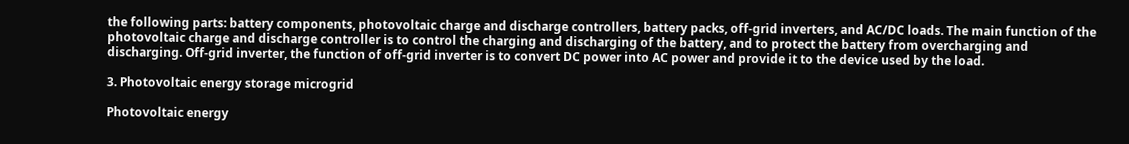the following parts: battery components, photovoltaic charge and discharge controllers, battery packs, off-grid inverters, and AC/DC loads. The main function of the photovoltaic charge and discharge controller is to control the charging and discharging of the battery, and to protect the battery from overcharging and discharging. Off-grid inverter, the function of off-grid inverter is to convert DC power into AC power and provide it to the device used by the load.

3. Photovoltaic energy storage microgrid

Photovoltaic energy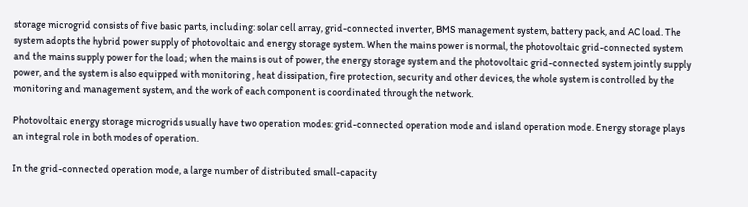storage microgrid consists of five basic parts, including: solar cell array, grid-connected inverter, BMS management system, battery pack, and AC load. The system adopts the hybrid power supply of photovoltaic and energy storage system. When the mains power is normal, the photovoltaic grid-connected system and the mains supply power for the load; when the mains is out of power, the energy storage system and the photovoltaic grid-connected system jointly supply power, and the system is also equipped with monitoring , heat dissipation, fire protection, security and other devices, the whole system is controlled by the monitoring and management system, and the work of each component is coordinated through the network.

Photovoltaic energy storage microgrids usually have two operation modes: grid-connected operation mode and island operation mode. Energy storage plays an integral role in both modes of operation.

In the grid-connected operation mode, a large number of distributed small-capacity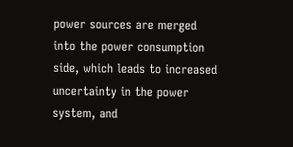power sources are merged into the power consumption side, which leads to increased uncertainty in the power system, and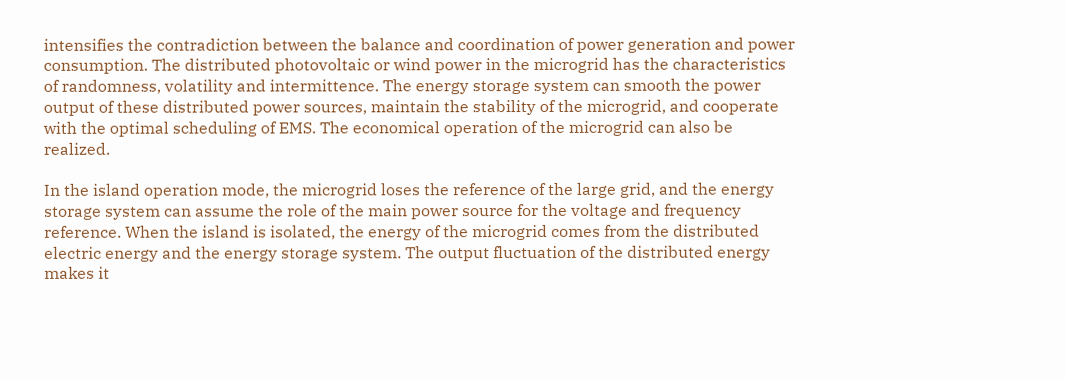intensifies the contradiction between the balance and coordination of power generation and power consumption. The distributed photovoltaic or wind power in the microgrid has the characteristics of randomness, volatility and intermittence. The energy storage system can smooth the power output of these distributed power sources, maintain the stability of the microgrid, and cooperate with the optimal scheduling of EMS. The economical operation of the microgrid can also be realized.

In the island operation mode, the microgrid loses the reference of the large grid, and the energy storage system can assume the role of the main power source for the voltage and frequency reference. When the island is isolated, the energy of the microgrid comes from the distributed electric energy and the energy storage system. The output fluctuation of the distributed energy makes it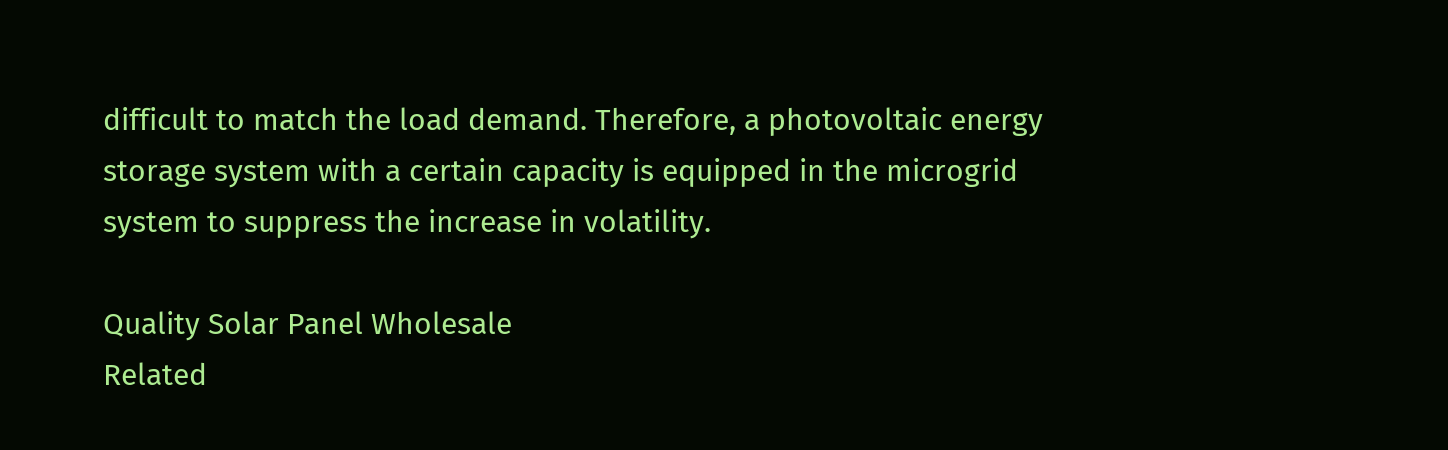difficult to match the load demand. Therefore, a photovoltaic energy storage system with a certain capacity is equipped in the microgrid system to suppress the increase in volatility.

Quality Solar Panel Wholesale
Related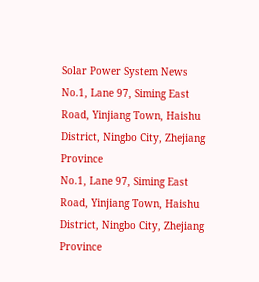Solar Power System News
No.1, Lane 97, Siming East Road, Yinjiang Town, Haishu District, Ningbo City, Zhejiang Province
No.1, Lane 97, Siming East Road, Yinjiang Town, Haishu District, Ningbo City, Zhejiang Province